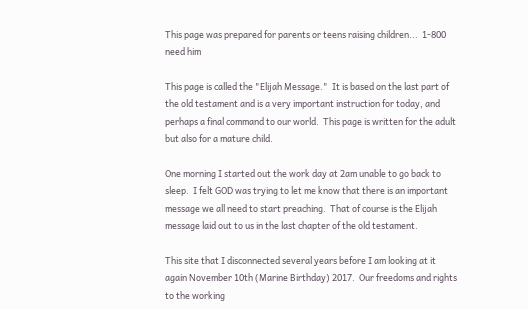This page was prepared for parents or teens raising children...  1-800 need him

This page is called the "Elijah Message."  It is based on the last part of the old testament and is a very important instruction for today, and perhaps a final command to our world.  This page is written for the adult but also for a mature child.

One morning I started out the work day at 2am unable to go back to sleep.  I felt GOD was trying to let me know that there is an important message we all need to start preaching.  That of course is the Elijah message laid out to us in the last chapter of the old testament.

This site that I disconnected several years before I am looking at it again November 10th (Marine Birthday) 2017.  Our freedoms and rights to the working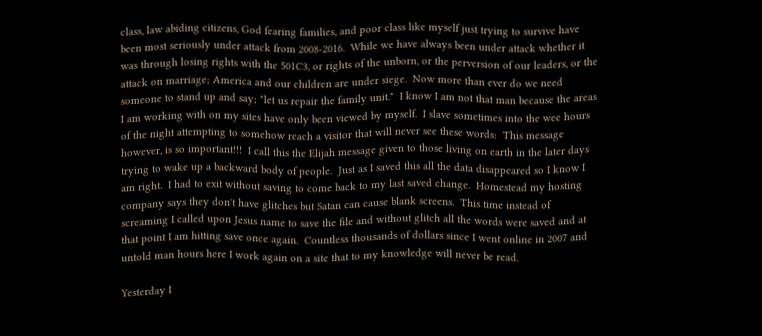class, law abiding citizens, God fearing families, and poor class like myself just trying to survive have been most seriously under attack from 2008-2016.  While we have always been under attack whether it was through losing rights with the 501C3, or rights of the unborn, or the perversion of our leaders, or the attack on marriage; America and our children are under siege.  Now more than ever do we need someone to stand up and say; "let us repair the family unit."  I know I am not that man because the areas I am working with on my sites have only been viewed by myself.  I slave sometimes into the wee hours of the night attempting to somehow reach a visitor that will never see these words:  This message however, is so important!!!  I call this the Elijah message given to those living on earth in the later days trying to wake up a backward body of people.  Just as I saved this all the data disappeared so I know I am right.  I had to exit without saving to come back to my last saved change.  Homestead my hosting company says they don't have glitches but Satan can cause blank screens.  This time instead of screaming I called upon Jesus name to save the file and without glitch all the words were saved and at that point I am hitting save once again.  Countless thousands of dollars since I went online in 2007 and untold man hours here I work again on a site that to my knowledge will never be read.

Yesterday I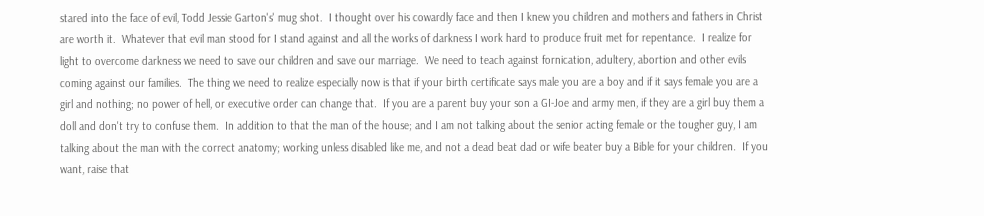stared into the face of evil, Todd Jessie Garton's' mug shot.  I thought over his cowardly face and then I knew you children and mothers and fathers in Christ are worth it.  Whatever that evil man stood for I stand against and all the works of darkness I work hard to produce fruit met for repentance.  I realize for light to overcome darkness we need to save our children and save our marriage.  We need to teach against fornication, adultery, abortion and other evils coming against our families.  The thing we need to realize especially now is that if your birth certificate says male you are a boy and if it says female you are a girl and nothing; no power of hell, or executive order can change that.  If you are a parent buy your son a GI-Joe and army men, if they are a girl buy them a doll and don't try to confuse them.  In addition to that the man of the house; and I am not talking about the senior acting female or the tougher guy, I am talking about the man with the correct anatomy; working unless disabled like me, and not a dead beat dad or wife beater buy a Bible for your children.  If you want, raise that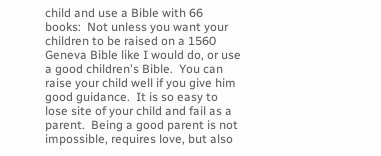child and use a Bible with 66 books:  Not unless you want your children to be raised on a 1560 Geneva Bible like I would do, or use a good children's Bible.  You can raise your child well if you give him good guidance.  It is so easy to lose site of your child and fail as a parent.  Being a good parent is not impossible, requires love, but also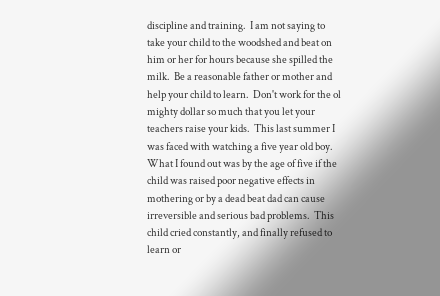discipline and training.  I am not saying to take your child to the woodshed and beat on him or her for hours because she spilled the milk.  Be a reasonable father or mother and help your child to learn.  Don't work for the ol mighty dollar so much that you let your teachers raise your kids.  This last summer I was faced with watching a five year old boy.  What I found out was by the age of five if the child was raised poor negative effects in mothering or by a dead beat dad can cause irreversible and serious bad problems.  This child cried constantly, and finally refused to learn or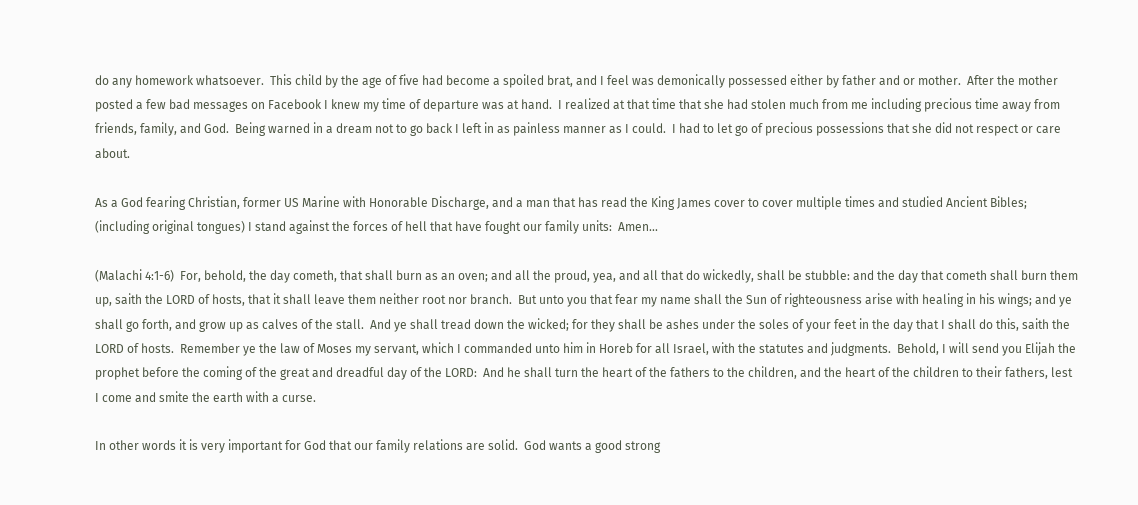do any homework whatsoever.  This child by the age of five had become a spoiled brat, and I feel was demonically possessed either by father and or mother.  After the mother posted a few bad messages on Facebook I knew my time of departure was at hand.  I realized at that time that she had stolen much from me including precious time away from friends, family, and God.  Being warned in a dream not to go back I left in as painless manner as I could.  I had to let go of precious possessions that she did not respect or care about.

As a God fearing Christian, former US Marine with Honorable Discharge, and a man that has read the King James cover to cover multiple times and studied Ancient Bibles; (including original tongues) I stand against the forces of hell that have fought our family units:  Amen...

(Malachi 4:1-6)  For, behold, the day cometh, that shall burn as an oven; and all the proud, yea, and all that do wickedly, shall be stubble: and the day that cometh shall burn them up, saith the LORD of hosts, that it shall leave them neither root nor branch.  But unto you that fear my name shall the Sun of righteousness arise with healing in his wings; and ye shall go forth, and grow up as calves of the stall.  And ye shall tread down the wicked; for they shall be ashes under the soles of your feet in the day that I shall do this, saith the LORD of hosts.  Remember ye the law of Moses my servant, which I commanded unto him in Horeb for all Israel, with the statutes and judgments.  Behold, I will send you Elijah the prophet before the coming of the great and dreadful day of the LORD:  And he shall turn the heart of the fathers to the children, and the heart of the children to their fathers, lest I come and smite the earth with a curse.

In other words it is very important for God that our family relations are solid.  God wants a good strong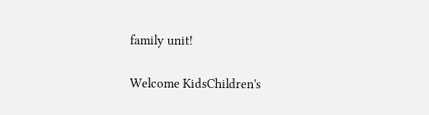family unit!

Welcome KidsChildren's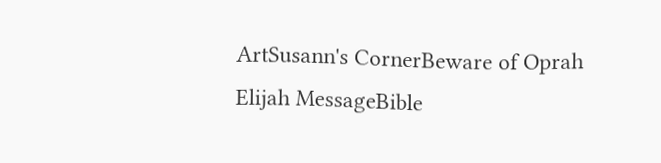ArtSusann's CornerBeware of Oprah
Elijah MessageBible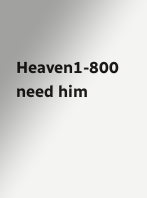Heaven1-800 need him